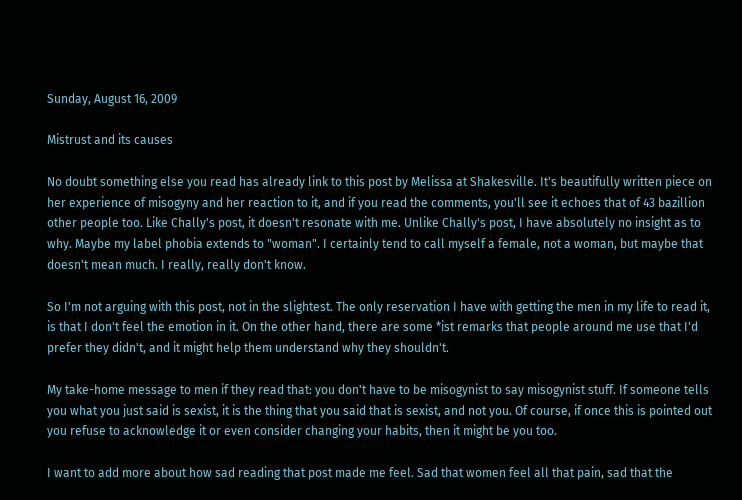Sunday, August 16, 2009

Mistrust and its causes

No doubt something else you read has already link to this post by Melissa at Shakesville. It's beautifully written piece on her experience of misogyny and her reaction to it, and if you read the comments, you'll see it echoes that of 43 bazillion other people too. Like Chally's post, it doesn't resonate with me. Unlike Chally's post, I have absolutely no insight as to why. Maybe my label phobia extends to "woman". I certainly tend to call myself a female, not a woman, but maybe that doesn't mean much. I really, really don't know.

So I'm not arguing with this post, not in the slightest. The only reservation I have with getting the men in my life to read it, is that I don't feel the emotion in it. On the other hand, there are some *ist remarks that people around me use that I'd prefer they didn't, and it might help them understand why they shouldn't.

My take-home message to men if they read that: you don't have to be misogynist to say misogynist stuff. If someone tells you what you just said is sexist, it is the thing that you said that is sexist, and not you. Of course, if once this is pointed out you refuse to acknowledge it or even consider changing your habits, then it might be you too.

I want to add more about how sad reading that post made me feel. Sad that women feel all that pain, sad that the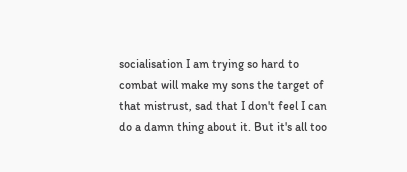socialisation I am trying so hard to combat will make my sons the target of that mistrust, sad that I don't feel I can do a damn thing about it. But it's all too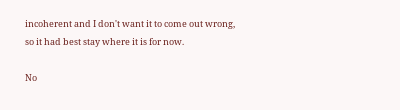incoherent and I don't want it to come out wrong, so it had best stay where it is for now.

No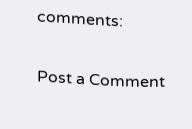comments:

Post a Comment